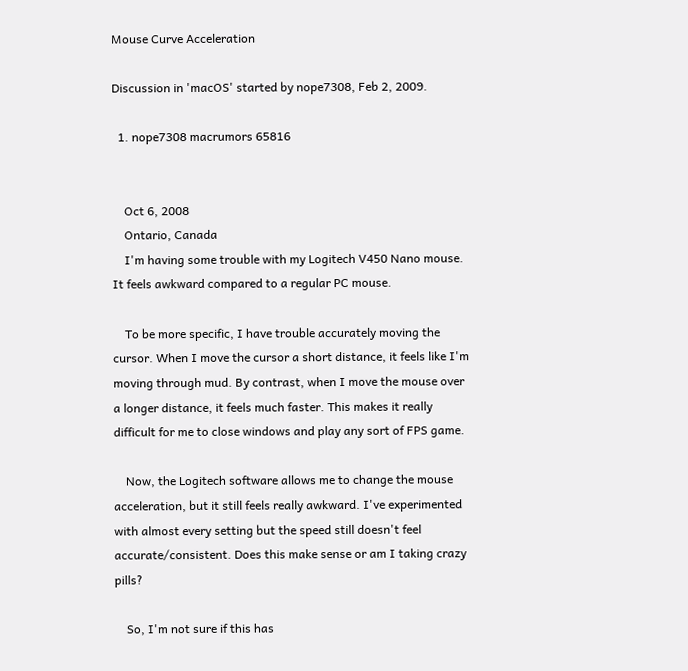Mouse Curve Acceleration

Discussion in 'macOS' started by nope7308, Feb 2, 2009.

  1. nope7308 macrumors 65816


    Oct 6, 2008
    Ontario, Canada
    I'm having some trouble with my Logitech V450 Nano mouse. It feels awkward compared to a regular PC mouse.

    To be more specific, I have trouble accurately moving the cursor. When I move the cursor a short distance, it feels like I'm moving through mud. By contrast, when I move the mouse over a longer distance, it feels much faster. This makes it really difficult for me to close windows and play any sort of FPS game.

    Now, the Logitech software allows me to change the mouse acceleration, but it still feels really awkward. I've experimented with almost every setting but the speed still doesn't feel accurate/consistent. Does this make sense or am I taking crazy pills?

    So, I'm not sure if this has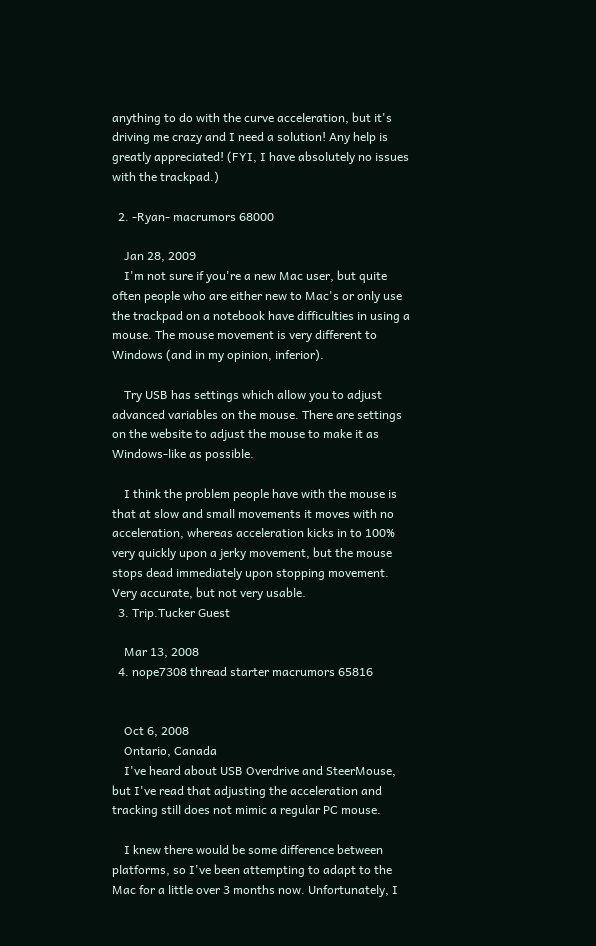anything to do with the curve acceleration, but it's driving me crazy and I need a solution! Any help is greatly appreciated! (FYI, I have absolutely no issues with the trackpad.)

  2. -Ryan- macrumors 68000

    Jan 28, 2009
    I'm not sure if you're a new Mac user, but quite often people who are either new to Mac's or only use the trackpad on a notebook have difficulties in using a mouse. The mouse movement is very different to Windows (and in my opinion, inferior).

    Try USB has settings which allow you to adjust advanced variables on the mouse. There are settings on the website to adjust the mouse to make it as Windows-like as possible.

    I think the problem people have with the mouse is that at slow and small movements it moves with no acceleration, whereas acceleration kicks in to 100% very quickly upon a jerky movement, but the mouse stops dead immediately upon stopping movement. Very accurate, but not very usable.
  3. Trip.Tucker Guest

    Mar 13, 2008
  4. nope7308 thread starter macrumors 65816


    Oct 6, 2008
    Ontario, Canada
    I've heard about USB Overdrive and SteerMouse, but I've read that adjusting the acceleration and tracking still does not mimic a regular PC mouse.

    I knew there would be some difference between platforms, so I've been attempting to adapt to the Mac for a little over 3 months now. Unfortunately, I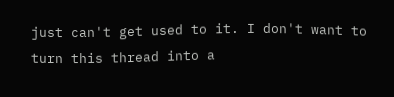just can't get used to it. I don't want to turn this thread into a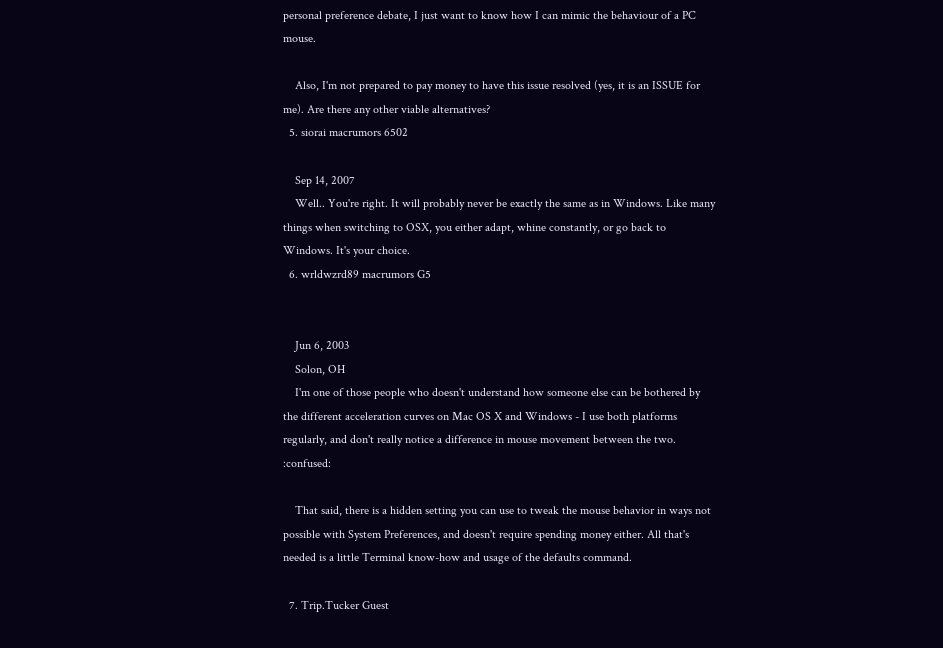personal preference debate, I just want to know how I can mimic the behaviour of a PC mouse.

    Also, I'm not prepared to pay money to have this issue resolved (yes, it is an ISSUE for me). Are there any other viable alternatives?
  5. siorai macrumors 6502

    Sep 14, 2007
    Well.. You're right. It will probably never be exactly the same as in Windows. Like many things when switching to OSX, you either adapt, whine constantly, or go back to Windows. It's your choice.
  6. wrldwzrd89 macrumors G5


    Jun 6, 2003
    Solon, OH
    I'm one of those people who doesn't understand how someone else can be bothered by the different acceleration curves on Mac OS X and Windows - I use both platforms regularly, and don't really notice a difference in mouse movement between the two. :confused:

    That said, there is a hidden setting you can use to tweak the mouse behavior in ways not possible with System Preferences, and doesn't require spending money either. All that's needed is a little Terminal know-how and usage of the defaults command.

  7. Trip.Tucker Guest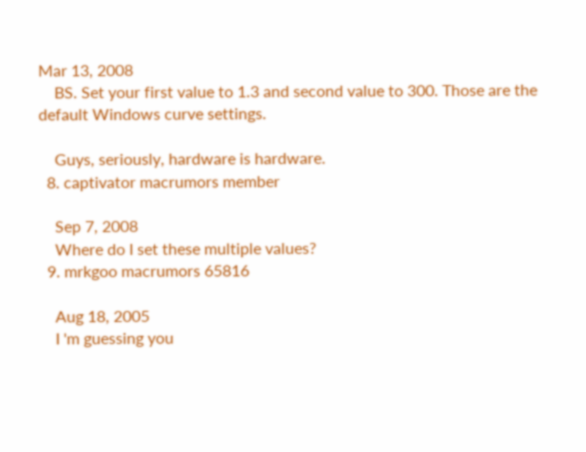Mar 13, 2008
    BS. Set your first value to 1.3 and second value to 300. Those are the default Windows curve settings.

    Guys, seriously, hardware is hardware.
  8. captivator macrumors member

    Sep 7, 2008
    Where do I set these multiple values?
  9. mrkgoo macrumors 65816

    Aug 18, 2005
    I 'm guessing you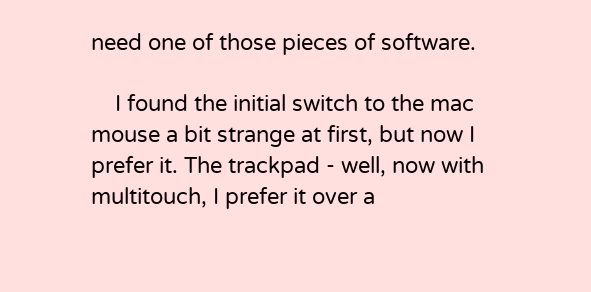need one of those pieces of software.

    I found the initial switch to the mac mouse a bit strange at first, but now I prefer it. The trackpad - well, now with multitouch, I prefer it over a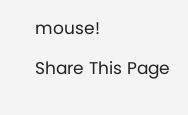mouse!

Share This Page